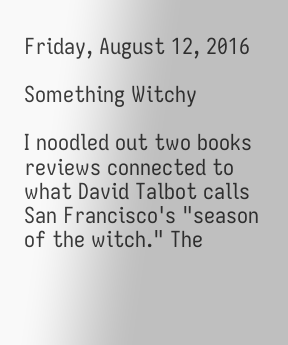Friday, August 12, 2016

Something Witchy

I noodled out two books reviews connected to what David Talbot calls San Francisco's "season of the witch." The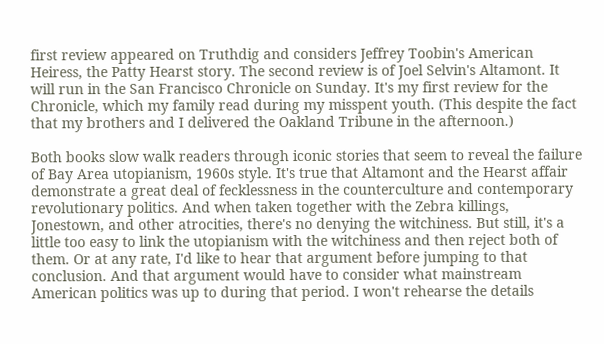first review appeared on Truthdig and considers Jeffrey Toobin's American Heiress, the Patty Hearst story. The second review is of Joel Selvin's Altamont. It will run in the San Francisco Chronicle on Sunday. It's my first review for the Chronicle, which my family read during my misspent youth. (This despite the fact that my brothers and I delivered the Oakland Tribune in the afternoon.)

Both books slow walk readers through iconic stories that seem to reveal the failure of Bay Area utopianism, 1960s style. It's true that Altamont and the Hearst affair demonstrate a great deal of fecklessness in the counterculture and contemporary revolutionary politics. And when taken together with the Zebra killings, Jonestown, and other atrocities, there's no denying the witchiness. But still, it's a little too easy to link the utopianism with the witchiness and then reject both of them. Or at any rate, I'd like to hear that argument before jumping to that conclusion. And that argument would have to consider what mainstream American politics was up to during that period. I won't rehearse the details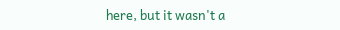here, but it wasn't a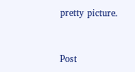pretty picture.


Post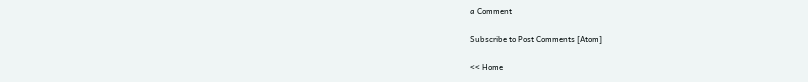a Comment

Subscribe to Post Comments [Atom]

<< Home